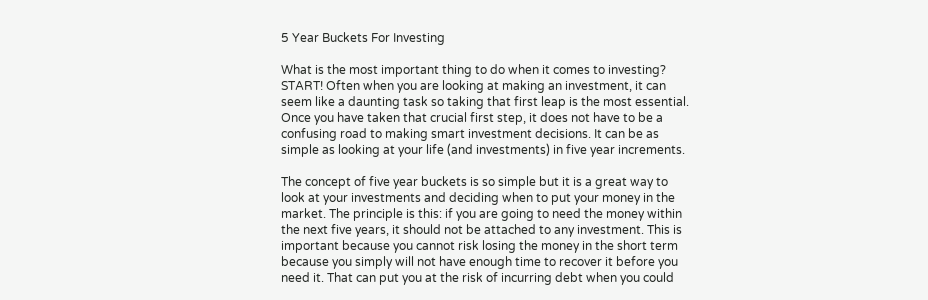5 Year Buckets For Investing

What is the most important thing to do when it comes to investing? START! Often when you are looking at making an investment, it can seem like a daunting task so taking that first leap is the most essential. Once you have taken that crucial first step, it does not have to be a confusing road to making smart investment decisions. It can be as simple as looking at your life (and investments) in five year increments.

The concept of five year buckets is so simple but it is a great way to look at your investments and deciding when to put your money in the market. The principle is this: if you are going to need the money within the next five years, it should not be attached to any investment. This is important because you cannot risk losing the money in the short term because you simply will not have enough time to recover it before you need it. That can put you at the risk of incurring debt when you could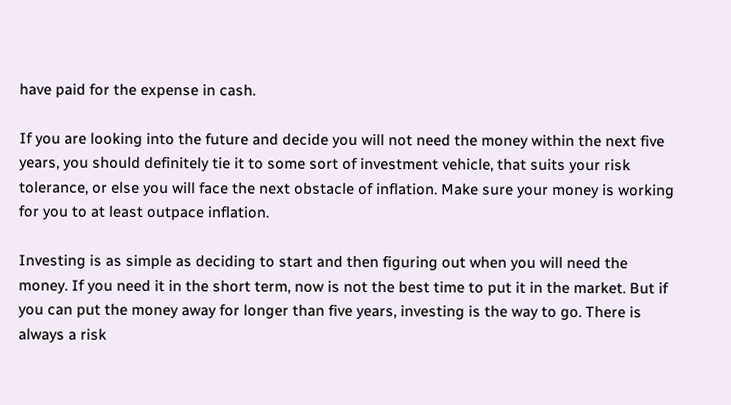have paid for the expense in cash.

If you are looking into the future and decide you will not need the money within the next five years, you should definitely tie it to some sort of investment vehicle, that suits your risk tolerance, or else you will face the next obstacle of inflation. Make sure your money is working for you to at least outpace inflation.

Investing is as simple as deciding to start and then figuring out when you will need the money. If you need it in the short term, now is not the best time to put it in the market. But if you can put the money away for longer than five years, investing is the way to go. There is always a risk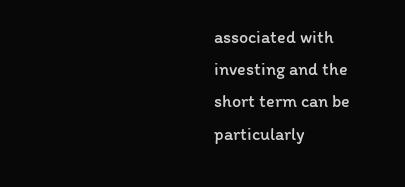associated with investing and the short term can be particularly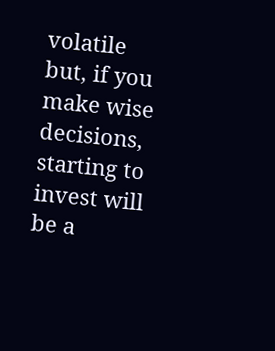volatile but, if you make wise decisions, starting to invest will be a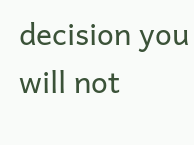decision you will not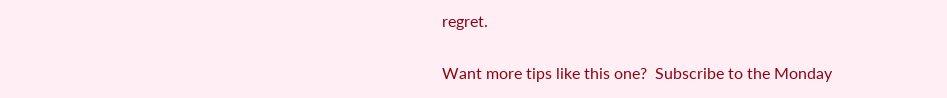regret.


Want more tips like this one?  Subscribe to the Monday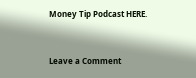Money Tip Podcast HERE.


Leave a Comment